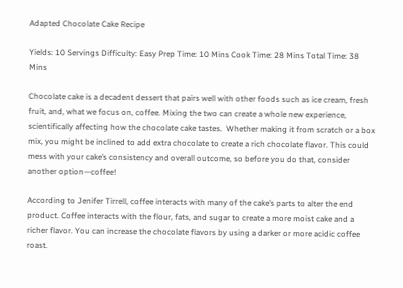Adapted Chocolate Cake Recipe

Yields: 10 Servings Difficulty: Easy Prep Time: 10 Mins Cook Time: 28 Mins Total Time: 38 Mins

Chocolate cake is a decadent dessert that pairs well with other foods such as ice cream, fresh fruit, and, what we focus on, coffee. Mixing the two can create a whole new experience, scientifically affecting how the chocolate cake tastes.  Whether making it from scratch or a box mix, you might be inclined to add extra chocolate to create a rich chocolate flavor. This could mess with your cake’s consistency and overall outcome, so before you do that, consider another option—coffee!

According to Jenifer Tirrell, coffee interacts with many of the cake’s parts to alter the end product. Coffee interacts with the flour, fats, and sugar to create a more moist cake and a richer flavor. You can increase the chocolate flavors by using a darker or more acidic coffee roast.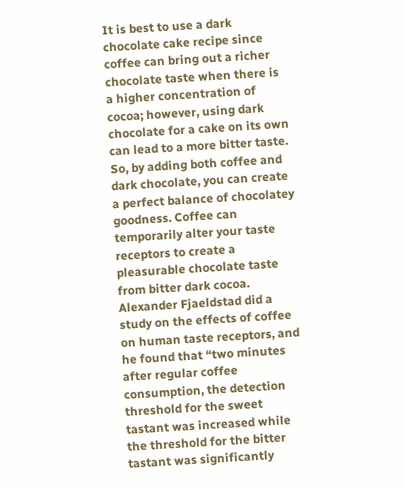It is best to use a dark chocolate cake recipe since coffee can bring out a richer chocolate taste when there is a higher concentration of cocoa; however, using dark chocolate for a cake on its own can lead to a more bitter taste. So, by adding both coffee and dark chocolate, you can create a perfect balance of chocolatey goodness. Coffee can temporarily alter your taste receptors to create a pleasurable chocolate taste from bitter dark cocoa. Alexander Fjaeldstad did a study on the effects of coffee on human taste receptors, and he found that “two minutes after regular coffee consumption, the detection threshold for the sweet tastant was increased while the threshold for the bitter tastant was significantly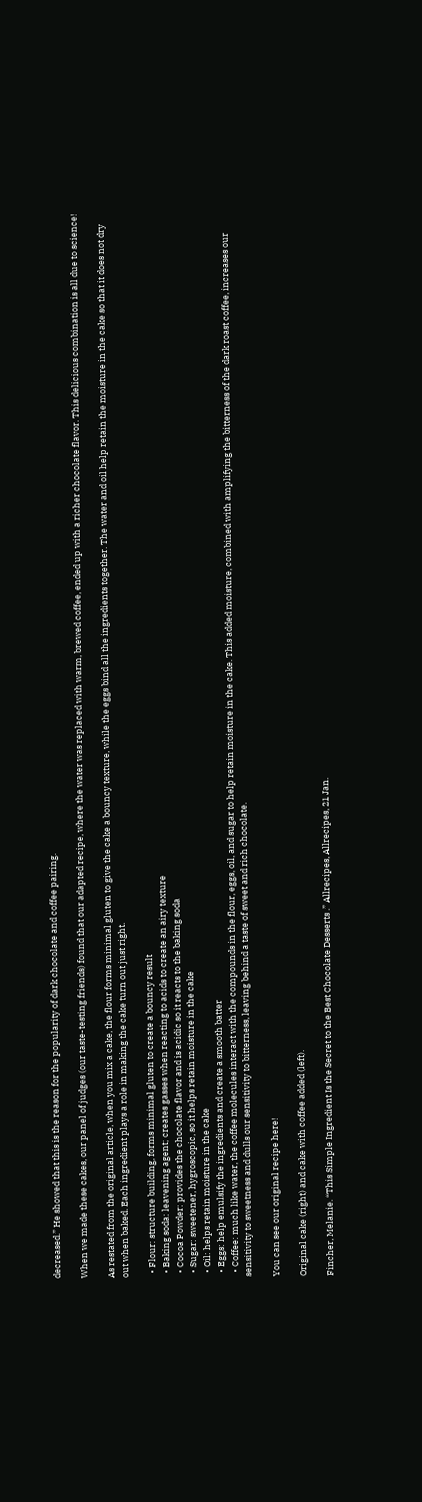decreased.” He showed that this is the reason for the popularity of dark chocolate and coffee pairing.

When we made these cakes, our panel of judges (our taste-testing friends) found that our adapted recipe, where the water was replaced with warm, brewed coffee, ended up with a richer chocolate flavor. This delicious combination is all due to science!

As restated from the original article, when you mix a cake, the flour forms minimal gluten to give the cake a bouncy texture, while the eggs bind all the ingredients together. The water and oil help retain the moisture in the cake so that it does not dry out when baked. Each ingredient plays a role in making the cake turn out just right.

  • Flour: structure building, forms minimal gluten to create a bouncy result
  • Baking soda: leavening agent; creates gasses when reacting to acids to create an airy texture
  • Cocoa Powder: provides the chocolate flavor and is acidic so it reacts to the baking soda
  • Sugar: sweetener, hygroscopic, so it helps retain moisture in the cake
  • Oil: helps retain moisture in the cake
  • Eggs: help emulsify the ingredients and create a smooth batter
  • Coffee: much like water, the coffee molecules interact with the compounds in the flour, eggs, oil, and sugar to help retain moisture in the cake. This added moisture, combined with amplifying the bitterness of the dark roast coffee, increases our sensitivity to sweetness and dulls our sensitivity to bitterness, leaving behind a taste of sweet and rich chocolate.

You can see our original recipe here!

Original cake (right) and cake with coffee added (left).

Fincher, Melanie. “This Simple Ingredient Is the Secret to the Best Chocolate Desserts .” Allrecipes, Allrecipes, 21 Jan.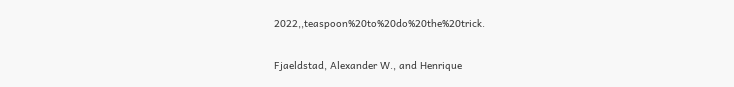2022,,teaspoon%20to%20do%20the%20trick.

Fjaeldstad, Alexander W., and Henrique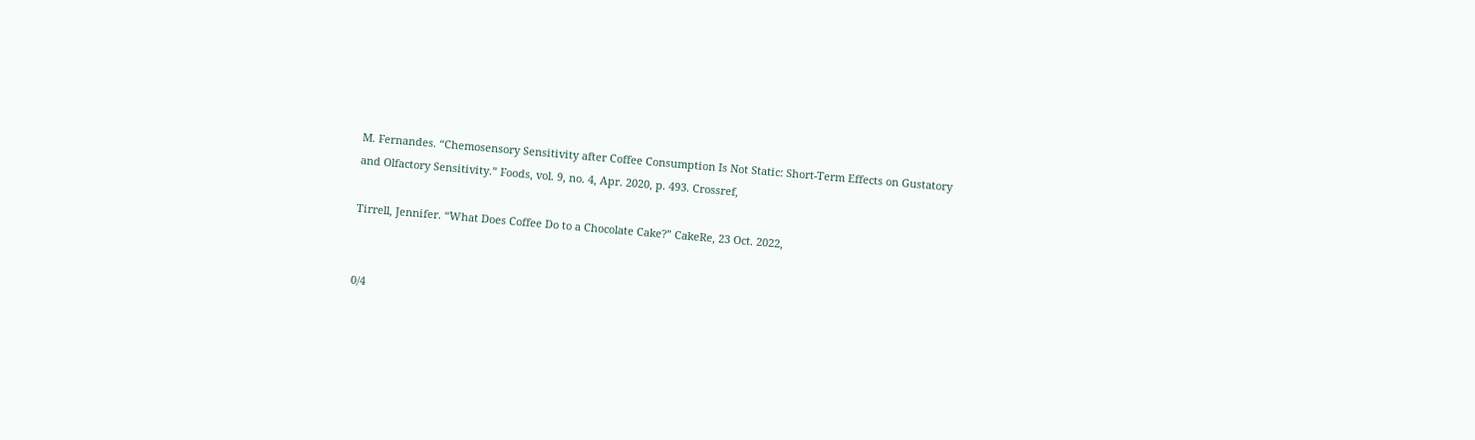M. Fernandes. “Chemosensory Sensitivity after Coffee Consumption Is Not Static: Short-Term Effects on Gustatory and Olfactory Sensitivity.” Foods, vol. 9, no. 4, Apr. 2020, p. 493. Crossref,

Tirrell, Jennifer. “What Does Coffee Do to a Chocolate Cake?” CakeRe, 23 Oct. 2022,


0/4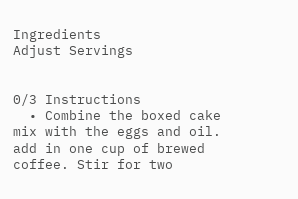Ingredients
Adjust Servings


0/3 Instructions
  • Combine the boxed cake mix with the eggs and oil. add in one cup of brewed coffee. Stir for two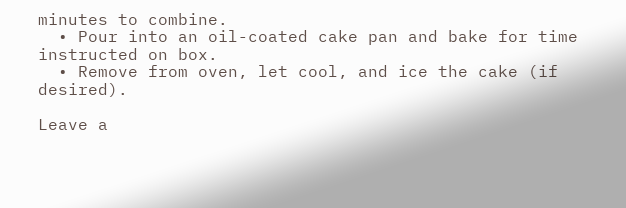minutes to combine.
  • Pour into an oil-coated cake pan and bake for time instructed on box.
  • Remove from oven, let cool, and ice the cake (if desired).

Leave a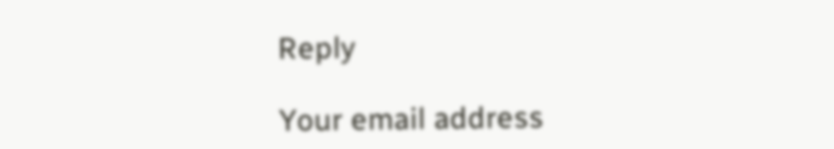Reply

Your email address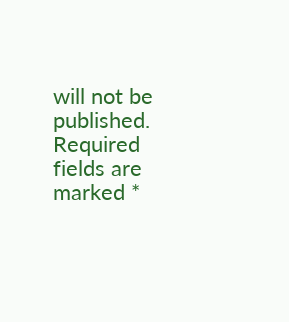will not be published. Required fields are marked *